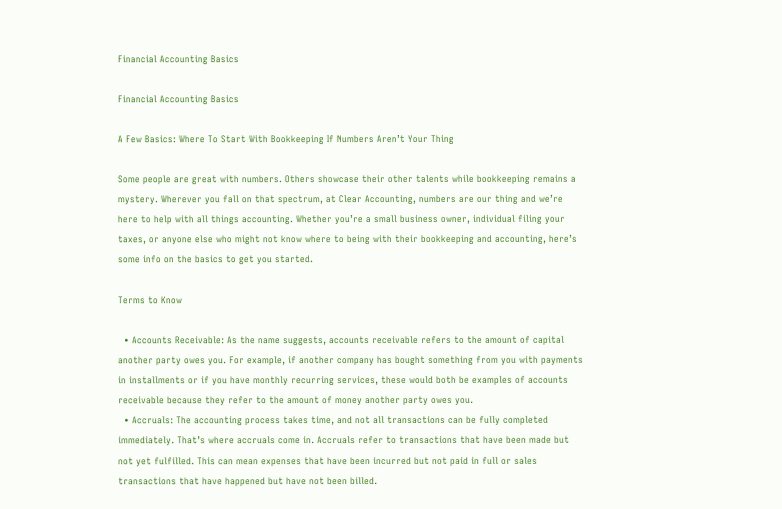Financial Accounting Basics

Financial Accounting Basics

A Few Basics: Where To Start With Bookkeeping If Numbers Aren’t Your Thing

Some people are great with numbers. Others showcase their other talents while bookkeeping remains a mystery. Wherever you fall on that spectrum, at Clear Accounting, numbers are our thing and we’re here to help with all things accounting. Whether you’re a small business owner, individual filing your taxes, or anyone else who might not know where to being with their bookkeeping and accounting, here’s some info on the basics to get you started.

Terms to Know

  • Accounts Receivable: As the name suggests, accounts receivable refers to the amount of capital another party owes you. For example, if another company has bought something from you with payments in installments or if you have monthly recurring services, these would both be examples of accounts receivable because they refer to the amount of money another party owes you.
  • Accruals: The accounting process takes time, and not all transactions can be fully completed immediately. That’s where accruals come in. Accruals refer to transactions that have been made but not yet fulfilled. This can mean expenses that have been incurred but not paid in full or sales transactions that have happened but have not been billed.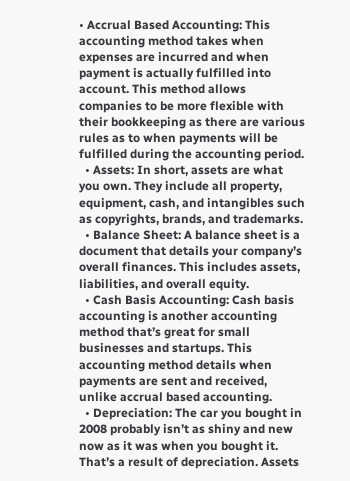• Accrual Based Accounting: This accounting method takes when expenses are incurred and when payment is actually fulfilled into account. This method allows companies to be more flexible with their bookkeeping as there are various rules as to when payments will be fulfilled during the accounting period.
  • Assets: In short, assets are what you own. They include all property, equipment, cash, and intangibles such as copyrights, brands, and trademarks.
  • Balance Sheet: A balance sheet is a document that details your company’s overall finances. This includes assets, liabilities, and overall equity.
  • Cash Basis Accounting: Cash basis accounting is another accounting method that’s great for small businesses and startups. This accounting method details when payments are sent and received, unlike accrual based accounting.
  • Depreciation: The car you bought in 2008 probably isn’t as shiny and new now as it was when you bought it. That’s a result of depreciation. Assets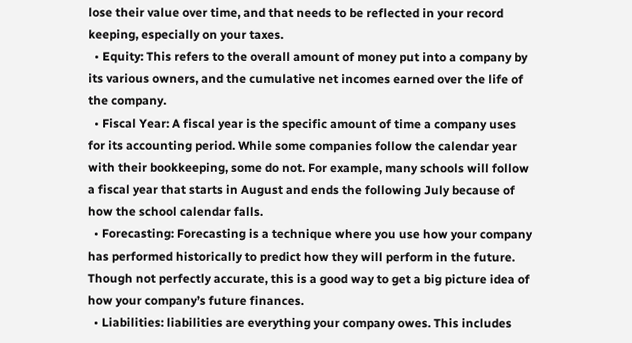lose their value over time, and that needs to be reflected in your record keeping, especially on your taxes.
  • Equity: This refers to the overall amount of money put into a company by its various owners, and the cumulative net incomes earned over the life of the company.
  • Fiscal Year: A fiscal year is the specific amount of time a company uses for its accounting period. While some companies follow the calendar year with their bookkeeping, some do not. For example, many schools will follow a fiscal year that starts in August and ends the following July because of how the school calendar falls.
  • Forecasting: Forecasting is a technique where you use how your company has performed historically to predict how they will perform in the future. Though not perfectly accurate, this is a good way to get a big picture idea of how your company’s future finances.
  • Liabilities: liabilities are everything your company owes. This includes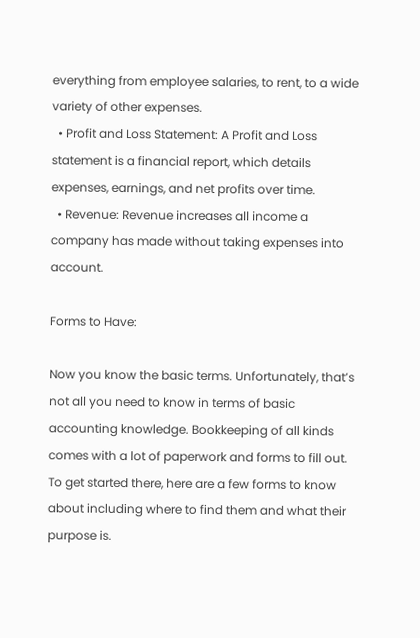everything from employee salaries, to rent, to a wide variety of other expenses.
  • Profit and Loss Statement: A Profit and Loss statement is a financial report, which details expenses, earnings, and net profits over time.
  • Revenue: Revenue increases all income a company has made without taking expenses into account.

Forms to Have:

Now you know the basic terms. Unfortunately, that’s not all you need to know in terms of basic accounting knowledge. Bookkeeping of all kinds comes with a lot of paperwork and forms to fill out. To get started there, here are a few forms to know about including where to find them and what their purpose is.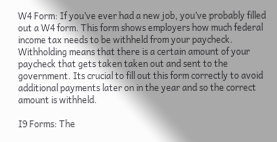W4 Form: If you’ve ever had a new job, you’ve probably filled out a W4 form. This form shows employers how much federal income tax needs to be withheld from your paycheck. Withholding means that there is a certain amount of your paycheck that gets taken taken out and sent to the government. Its crucial to fill out this form correctly to avoid additional payments later on in the year and so the correct amount is withheld.

I9 Forms: The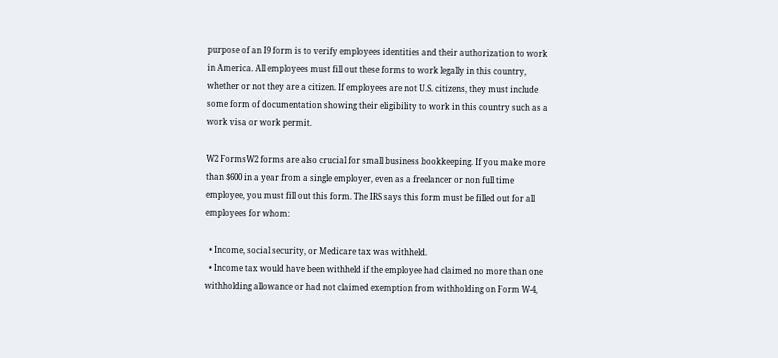purpose of an I9 form is to verify employees identities and their authorization to work in America. All employees must fill out these forms to work legally in this country, whether or not they are a citizen. If employees are not U.S. citizens, they must include some form of documentation showing their eligibility to work in this country such as a work visa or work permit.

W2 FormsW2 forms are also crucial for small business bookkeeping. If you make more than $600 in a year from a single employer, even as a freelancer or non full time employee, you must fill out this form. The IRS says this form must be filled out for all employees for whom:

  • Income, social security, or Medicare tax was withheld.
  • Income tax would have been withheld if the employee had claimed no more than one withholding allowance or had not claimed exemption from withholding on Form W-4,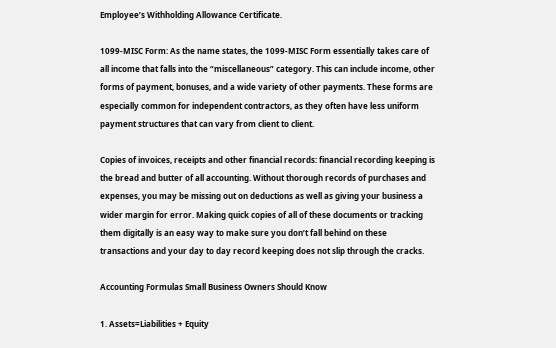Employee’s Withholding Allowance Certificate.

1099-MISC Form: As the name states, the 1099-MISC Form essentially takes care of all income that falls into the “miscellaneous” category. This can include income, other forms of payment, bonuses, and a wide variety of other payments. These forms are especially common for independent contractors, as they often have less uniform payment structures that can vary from client to client.

Copies of invoices, receipts and other financial records: financial recording keeping is the bread and butter of all accounting. Without thorough records of purchases and expenses, you may be missing out on deductions as well as giving your business a wider margin for error. Making quick copies of all of these documents or tracking them digitally is an easy way to make sure you don’t fall behind on these transactions and your day to day record keeping does not slip through the cracks.

Accounting Formulas Small Business Owners Should Know

1. Assets=Liabilities + Equity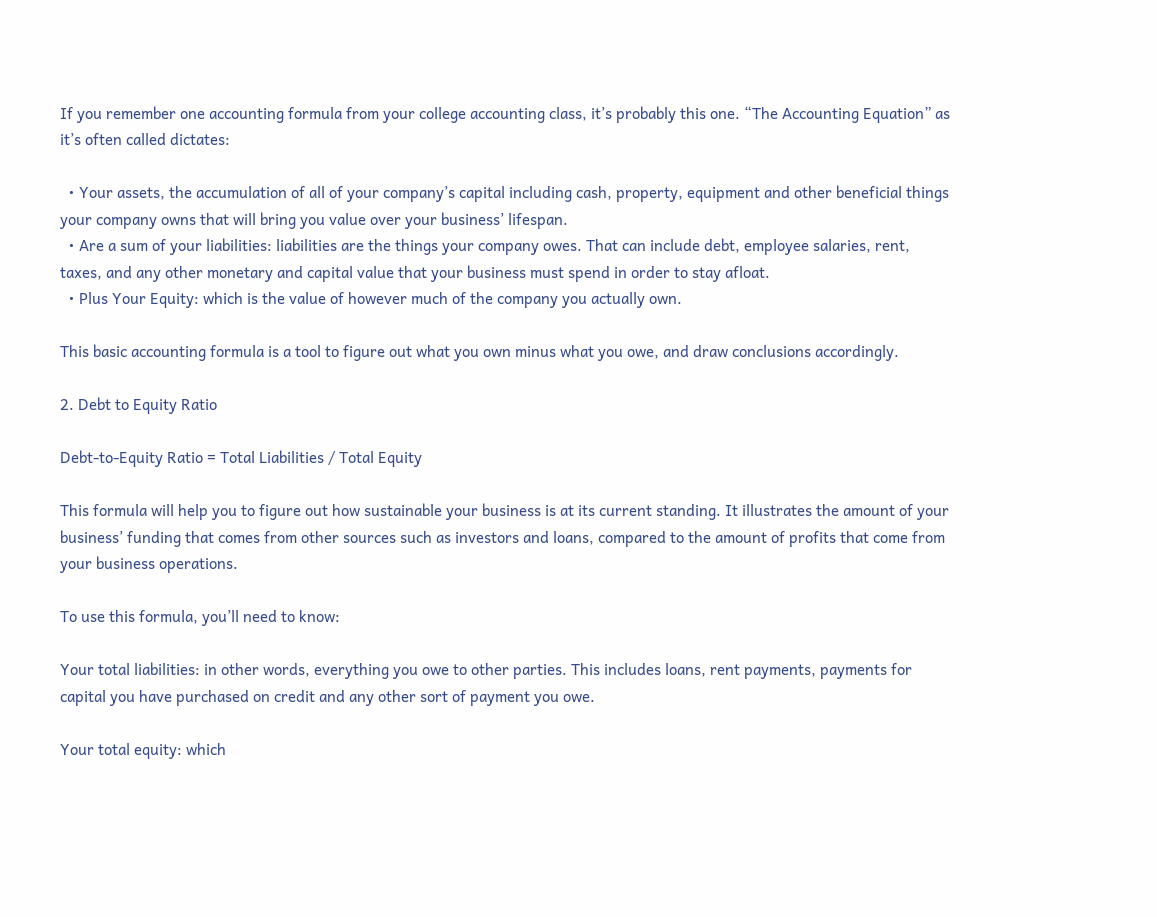If you remember one accounting formula from your college accounting class, it’s probably this one. “The Accounting Equation” as it’s often called dictates:

  • Your assets, the accumulation of all of your company’s capital including cash, property, equipment and other beneficial things your company owns that will bring you value over your business’ lifespan.
  • Are a sum of your liabilities: liabilities are the things your company owes. That can include debt, employee salaries, rent, taxes, and any other monetary and capital value that your business must spend in order to stay afloat.
  • Plus Your Equity: which is the value of however much of the company you actually own.

This basic accounting formula is a tool to figure out what you own minus what you owe, and draw conclusions accordingly.

2. Debt to Equity Ratio

Debt-to-Equity Ratio = Total Liabilities / Total Equity

This formula will help you to figure out how sustainable your business is at its current standing. It illustrates the amount of your business’ funding that comes from other sources such as investors and loans, compared to the amount of profits that come from your business operations.

To use this formula, you’ll need to know:

Your total liabilities: in other words, everything you owe to other parties. This includes loans, rent payments, payments for capital you have purchased on credit and any other sort of payment you owe.

Your total equity: which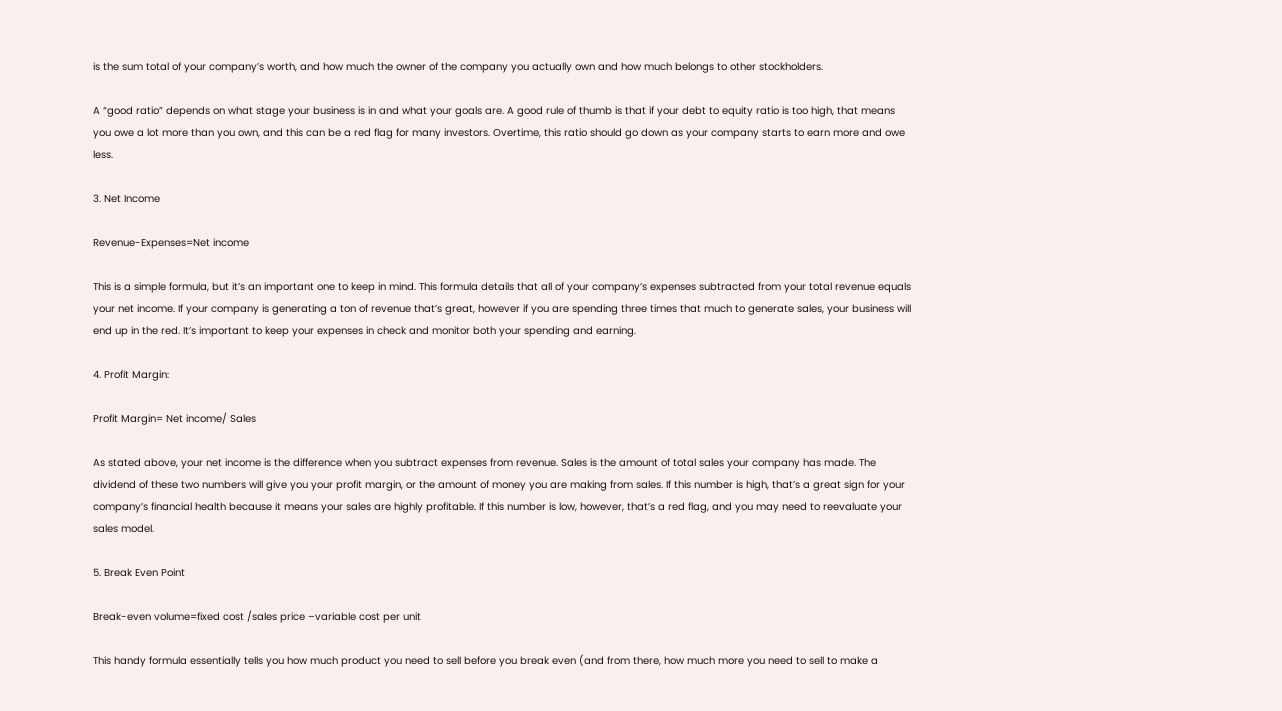is the sum total of your company’s worth, and how much the owner of the company you actually own and how much belongs to other stockholders.

A “good ratio” depends on what stage your business is in and what your goals are. A good rule of thumb is that if your debt to equity ratio is too high, that means you owe a lot more than you own, and this can be a red flag for many investors. Overtime, this ratio should go down as your company starts to earn more and owe less.

3. Net Income

Revenue-Expenses=Net income

This is a simple formula, but it’s an important one to keep in mind. This formula details that all of your company’s expenses subtracted from your total revenue equals your net income. If your company is generating a ton of revenue that’s great, however if you are spending three times that much to generate sales, your business will end up in the red. It’s important to keep your expenses in check and monitor both your spending and earning.

4. Profit Margin:

Profit Margin= Net income/ Sales

As stated above, your net income is the difference when you subtract expenses from revenue. Sales is the amount of total sales your company has made. The dividend of these two numbers will give you your profit margin, or the amount of money you are making from sales. If this number is high, that’s a great sign for your company’s financial health because it means your sales are highly profitable. If this number is low, however, that’s a red flag, and you may need to reevaluate your sales model.

5. Break Even Point

Break-even volume=fixed cost /sales price –variable cost per unit

This handy formula essentially tells you how much product you need to sell before you break even (and from there, how much more you need to sell to make a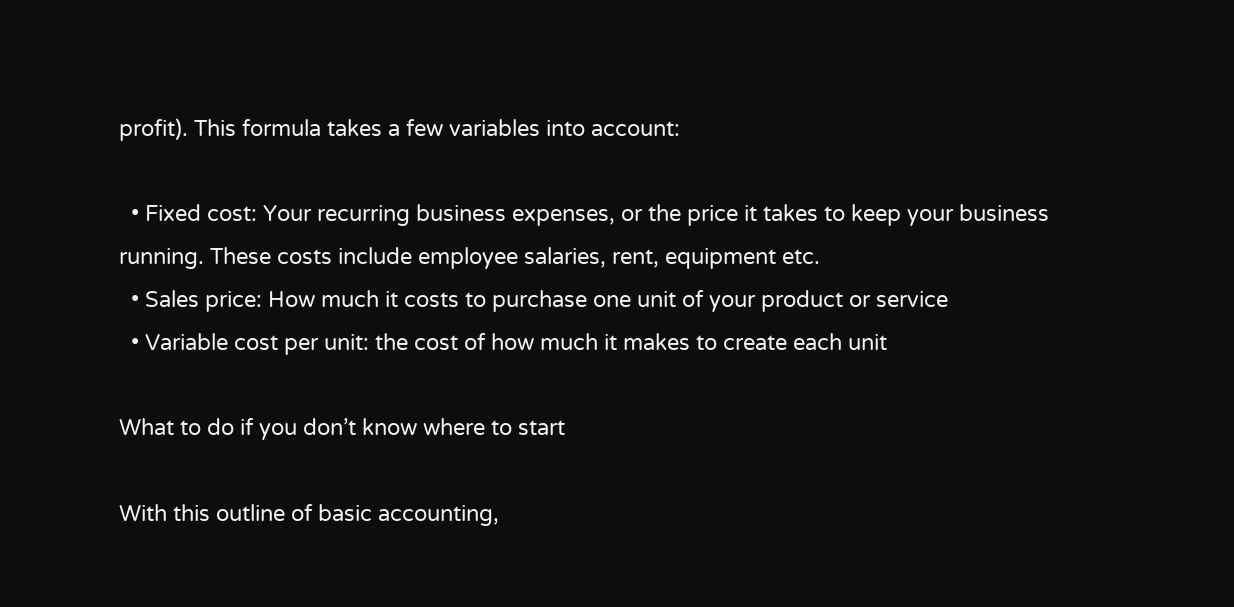profit). This formula takes a few variables into account:

  • Fixed cost: Your recurring business expenses, or the price it takes to keep your business running. These costs include employee salaries, rent, equipment etc.
  • Sales price: How much it costs to purchase one unit of your product or service
  • Variable cost per unit: the cost of how much it makes to create each unit

What to do if you don’t know where to start

With this outline of basic accounting,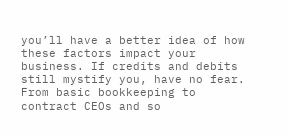you’ll have a better idea of how these factors impact your business. If credits and debits still mystify you, have no fear. From basic bookkeeping to contract CEOs and so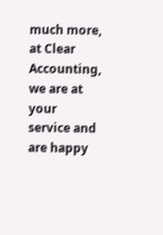much more, at Clear Accounting, we are at your service and are happy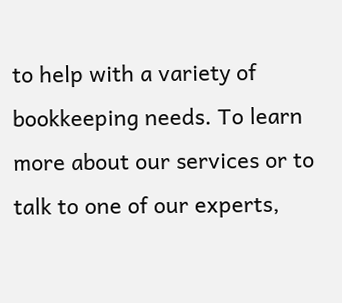to help with a variety of bookkeeping needs. To learn more about our services or to talk to one of our experts,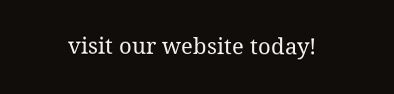visit our website today!